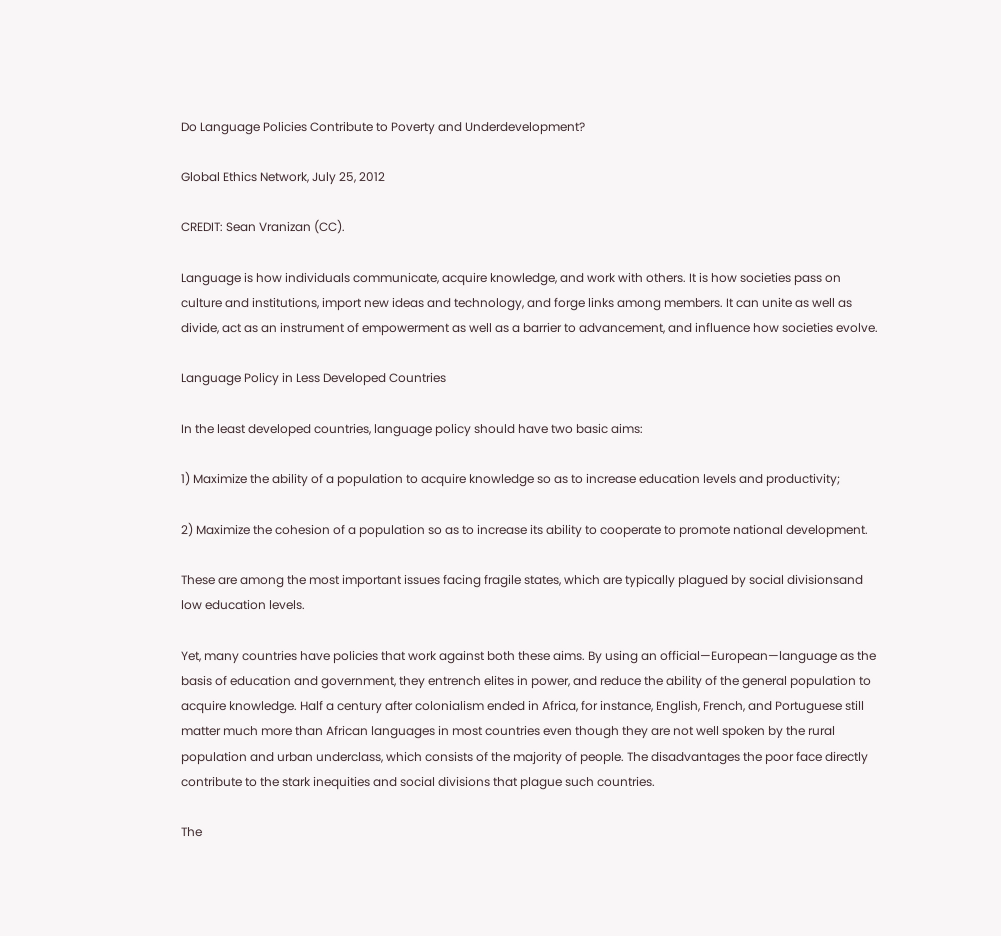Do Language Policies Contribute to Poverty and Underdevelopment?

Global Ethics Network, July 25, 2012

CREDIT: Sean Vranizan (CC).

Language is how individuals communicate, acquire knowledge, and work with others. It is how societies pass on culture and institutions, import new ideas and technology, and forge links among members. It can unite as well as divide, act as an instrument of empowerment as well as a barrier to advancement, and influence how societies evolve.

Language Policy in Less Developed Countries

In the least developed countries, language policy should have two basic aims:

1) Maximize the ability of a population to acquire knowledge so as to increase education levels and productivity;

2) Maximize the cohesion of a population so as to increase its ability to cooperate to promote national development.

These are among the most important issues facing fragile states, which are typically plagued by social divisionsand low education levels.

Yet, many countries have policies that work against both these aims. By using an official—European—language as the basis of education and government, they entrench elites in power, and reduce the ability of the general population to acquire knowledge. Half a century after colonialism ended in Africa, for instance, English, French, and Portuguese still matter much more than African languages in most countries even though they are not well spoken by the rural population and urban underclass, which consists of the majority of people. The disadvantages the poor face directly contribute to the stark inequities and social divisions that plague such countries.

The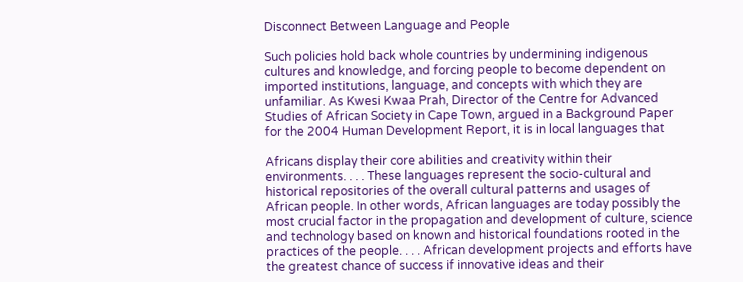Disconnect Between Language and People

Such policies hold back whole countries by undermining indigenous cultures and knowledge, and forcing people to become dependent on imported institutions, language, and concepts with which they are unfamiliar. As Kwesi Kwaa Prah, Director of the Centre for Advanced Studies of African Society in Cape Town, argued in a Background Paper for the 2004 Human Development Report, it is in local languages that

Africans display their core abilities and creativity within their environments. . . . These languages represent the socio-cultural and historical repositories of the overall cultural patterns and usages of African people. In other words, African languages are today possibly the most crucial factor in the propagation and development of culture, science and technology based on known and historical foundations rooted in the practices of the people. . . . African development projects and efforts have the greatest chance of success if innovative ideas and their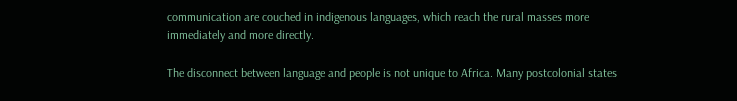communication are couched in indigenous languages, which reach the rural masses more immediately and more directly.

The disconnect between language and people is not unique to Africa. Many postcolonial states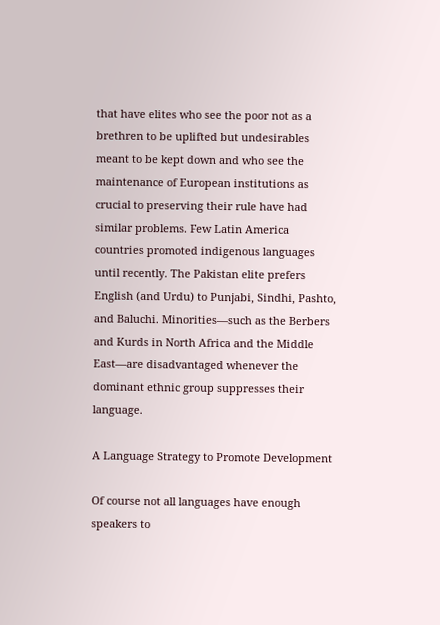that have elites who see the poor not as a brethren to be uplifted but undesirables meant to be kept down and who see the maintenance of European institutions as crucial to preserving their rule have had similar problems. Few Latin America countries promoted indigenous languages until recently. The Pakistan elite prefers English (and Urdu) to Punjabi, Sindhi, Pashto, and Baluchi. Minorities—such as the Berbers and Kurds in North Africa and the Middle East—are disadvantaged whenever the dominant ethnic group suppresses their language.

A Language Strategy to Promote Development

Of course not all languages have enough speakers to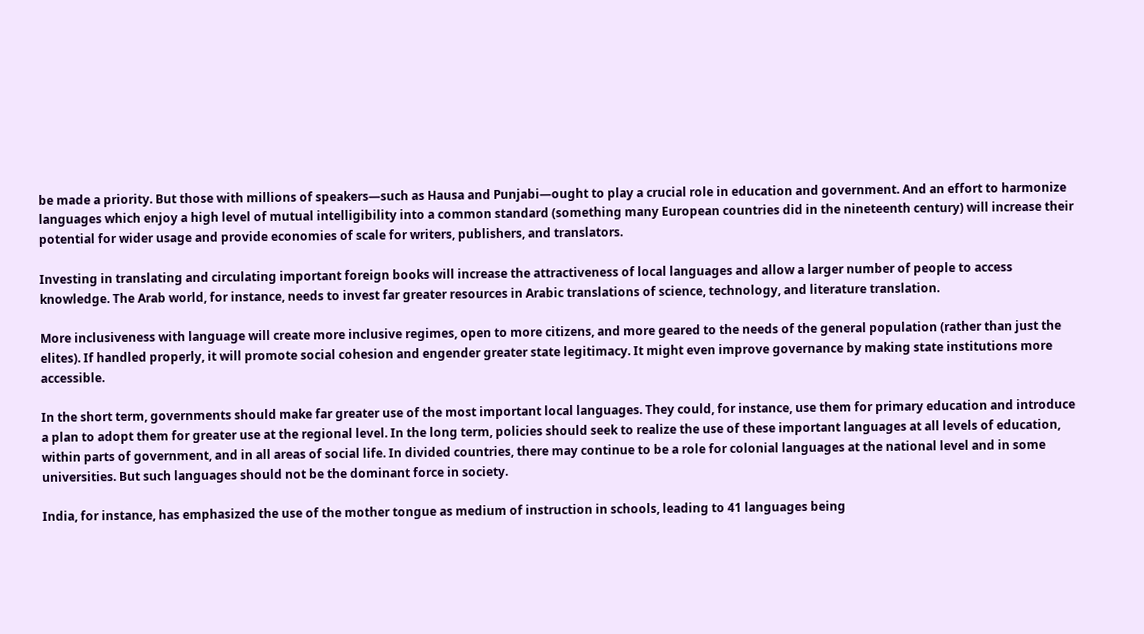be made a priority. But those with millions of speakers—such as Hausa and Punjabi—ought to play a crucial role in education and government. And an effort to harmonize languages which enjoy a high level of mutual intelligibility into a common standard (something many European countries did in the nineteenth century) will increase their potential for wider usage and provide economies of scale for writers, publishers, and translators.

Investing in translating and circulating important foreign books will increase the attractiveness of local languages and allow a larger number of people to access knowledge. The Arab world, for instance, needs to invest far greater resources in Arabic translations of science, technology, and literature translation.

More inclusiveness with language will create more inclusive regimes, open to more citizens, and more geared to the needs of the general population (rather than just the elites). If handled properly, it will promote social cohesion and engender greater state legitimacy. It might even improve governance by making state institutions more accessible.

In the short term, governments should make far greater use of the most important local languages. They could, for instance, use them for primary education and introduce a plan to adopt them for greater use at the regional level. In the long term, policies should seek to realize the use of these important languages at all levels of education, within parts of government, and in all areas of social life. In divided countries, there may continue to be a role for colonial languages at the national level and in some universities. But such languages should not be the dominant force in society.

India, for instance, has emphasized the use of the mother tongue as medium of instruction in schools, leading to 41 languages being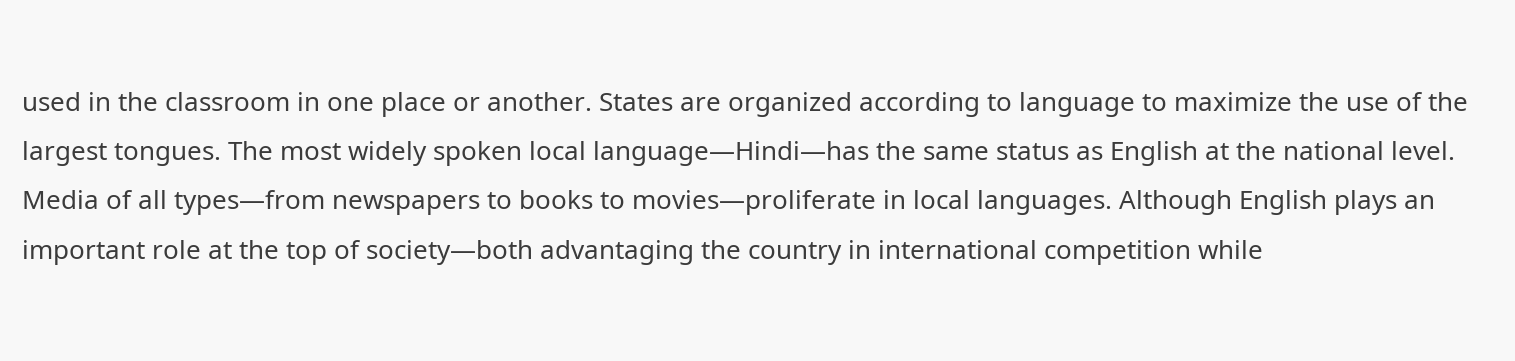used in the classroom in one place or another. States are organized according to language to maximize the use of the largest tongues. The most widely spoken local language—Hindi—has the same status as English at the national level. Media of all types—from newspapers to books to movies—proliferate in local languages. Although English plays an important role at the top of society—both advantaging the country in international competition while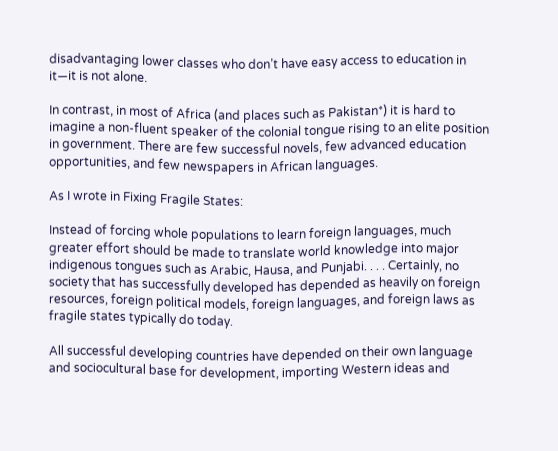disadvantaging lower classes who don’t have easy access to education in it—it is not alone.

In contrast, in most of Africa (and places such as Pakistan*) it is hard to imagine a non-fluent speaker of the colonial tongue rising to an elite position in government. There are few successful novels, few advanced education opportunities, and few newspapers in African languages.

As I wrote in Fixing Fragile States:

Instead of forcing whole populations to learn foreign languages, much greater effort should be made to translate world knowledge into major indigenous tongues such as Arabic, Hausa, and Punjabi. . . . Certainly, no society that has successfully developed has depended as heavily on foreign resources, foreign political models, foreign languages, and foreign laws as fragile states typically do today.

All successful developing countries have depended on their own language and sociocultural base for development, importing Western ideas and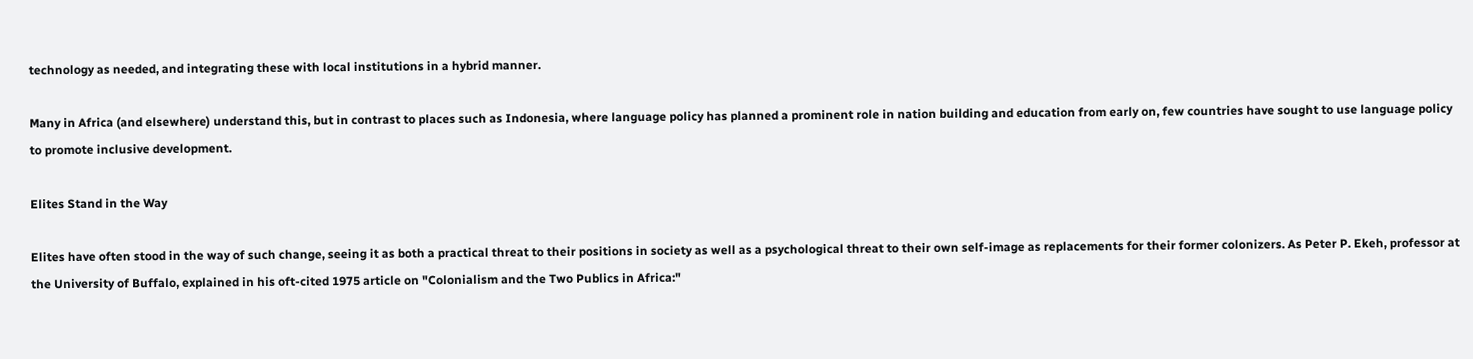technology as needed, and integrating these with local institutions in a hybrid manner.

Many in Africa (and elsewhere) understand this, but in contrast to places such as Indonesia, where language policy has planned a prominent role in nation building and education from early on, few countries have sought to use language policy to promote inclusive development.

Elites Stand in the Way

Elites have often stood in the way of such change, seeing it as both a practical threat to their positions in society as well as a psychological threat to their own self-image as replacements for their former colonizers. As Peter P. Ekeh, professor at the University of Buffalo, explained in his oft-cited 1975 article on "Colonialism and the Two Publics in Africa:"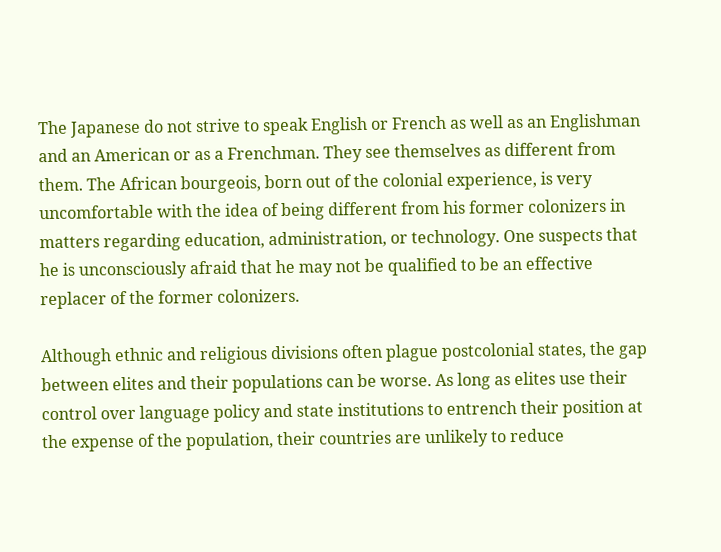The Japanese do not strive to speak English or French as well as an Englishman and an American or as a Frenchman. They see themselves as different from them. The African bourgeois, born out of the colonial experience, is very uncomfortable with the idea of being different from his former colonizers in matters regarding education, administration, or technology. One suspects that he is unconsciously afraid that he may not be qualified to be an effective replacer of the former colonizers.

Although ethnic and religious divisions often plague postcolonial states, the gap between elites and their populations can be worse. As long as elites use their control over language policy and state institutions to entrench their position at the expense of the population, their countries are unlikely to reduce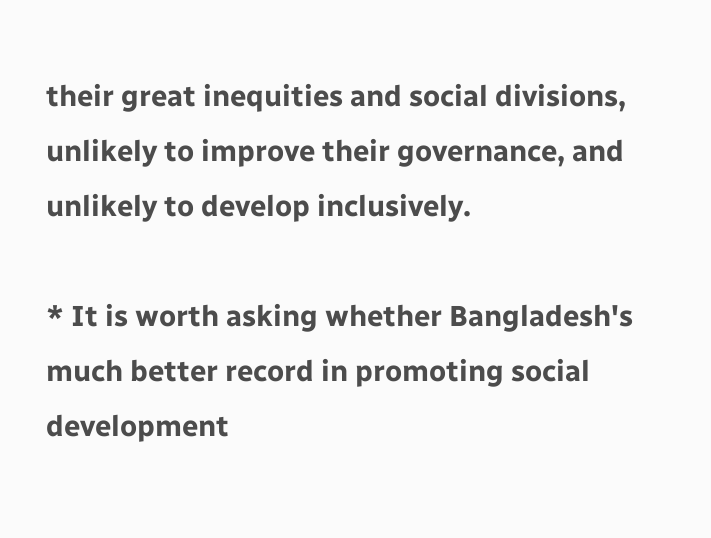their great inequities and social divisions, unlikely to improve their governance, and unlikely to develop inclusively.

* It is worth asking whether Bangladesh's much better record in promoting social development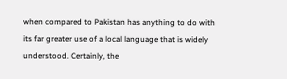when compared to Pakistan has anything to do with its far greater use of a local language that is widely understood. Certainly, the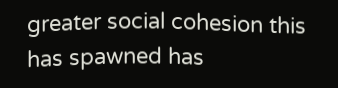greater social cohesion this has spawned has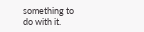something to do with it.